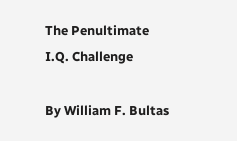The Penultimate I.Q. Challenge

By William F. Bultas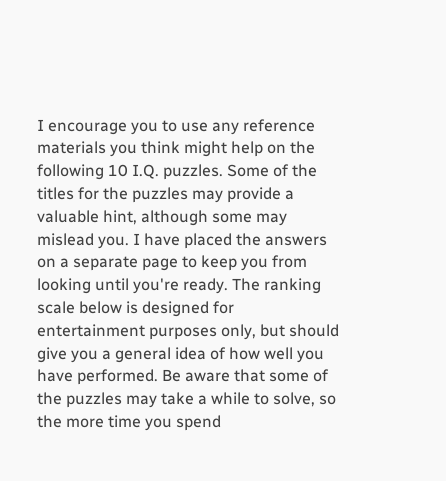I encourage you to use any reference materials you think might help on the following 10 I.Q. puzzles. Some of the titles for the puzzles may provide a valuable hint, although some may mislead you. I have placed the answers on a separate page to keep you from looking until you're ready. The ranking scale below is designed for entertainment purposes only, but should give you a general idea of how well you have performed. Be aware that some of the puzzles may take a while to solve, so the more time you spend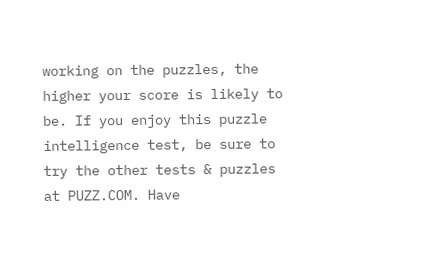working on the puzzles, the higher your score is likely to be. If you enjoy this puzzle intelligence test, be sure to try the other tests & puzzles at PUZZ.COM. Have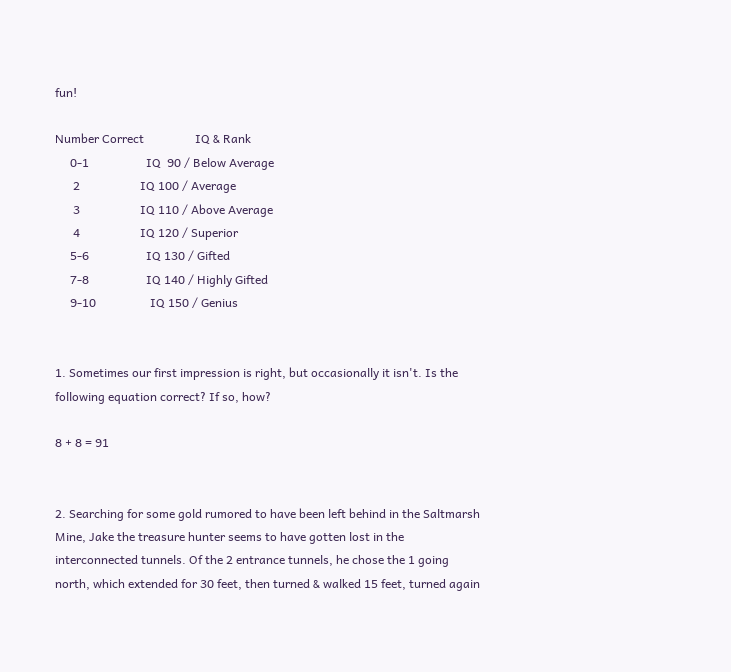fun!

Number Correct                 IQ & Rank
     0-1                   IQ  90 / Below Average
      2                    IQ 100 / Average
      3                    IQ 110 / Above Average
      4                    IQ 120 / Superior
     5-6                   IQ 130 / Gifted
     7-8                   IQ 140 / Highly Gifted
     9-10                  IQ 150 / Genius


1. Sometimes our first impression is right, but occasionally it isn't. Is the following equation correct? If so, how?

8 + 8 = 91


2. Searching for some gold rumored to have been left behind in the Saltmarsh Mine, Jake the treasure hunter seems to have gotten lost in the interconnected tunnels. Of the 2 entrance tunnels, he chose the 1 going north, which extended for 30 feet, then turned & walked 15 feet, turned again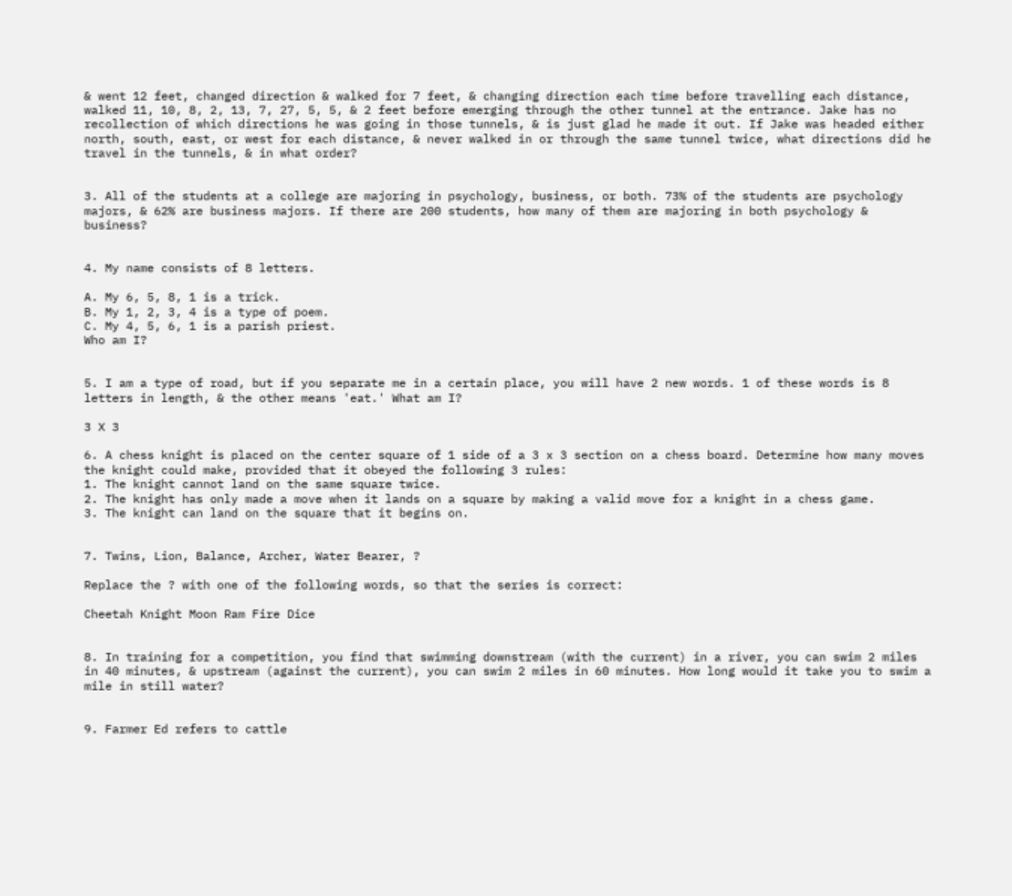& went 12 feet, changed direction & walked for 7 feet, & changing direction each time before travelling each distance, walked 11, 10, 8, 2, 13, 7, 27, 5, 5, & 2 feet before emerging through the other tunnel at the entrance. Jake has no recollection of which directions he was going in those tunnels, & is just glad he made it out. If Jake was headed either north, south, east, or west for each distance, & never walked in or through the same tunnel twice, what directions did he travel in the tunnels, & in what order?


3. All of the students at a college are majoring in psychology, business, or both. 73% of the students are psychology majors, & 62% are business majors. If there are 200 students, how many of them are majoring in both psychology & business?


4. My name consists of 8 letters.

A. My 6, 5, 8, 1 is a trick.
B. My 1, 2, 3, 4 is a type of poem.
C. My 4, 5, 6, 1 is a parish priest.
Who am I?


5. I am a type of road, but if you separate me in a certain place, you will have 2 new words. 1 of these words is 8 letters in length, & the other means 'eat.' What am I?

3 X 3

6. A chess knight is placed on the center square of 1 side of a 3 x 3 section on a chess board. Determine how many moves the knight could make, provided that it obeyed the following 3 rules:
1. The knight cannot land on the same square twice.
2. The knight has only made a move when it lands on a square by making a valid move for a knight in a chess game.
3. The knight can land on the square that it begins on.


7. Twins, Lion, Balance, Archer, Water Bearer, ?

Replace the ? with one of the following words, so that the series is correct:

Cheetah Knight Moon Ram Fire Dice


8. In training for a competition, you find that swimming downstream (with the current) in a river, you can swim 2 miles in 40 minutes, & upstream (against the current), you can swim 2 miles in 60 minutes. How long would it take you to swim a mile in still water?


9. Farmer Ed refers to cattle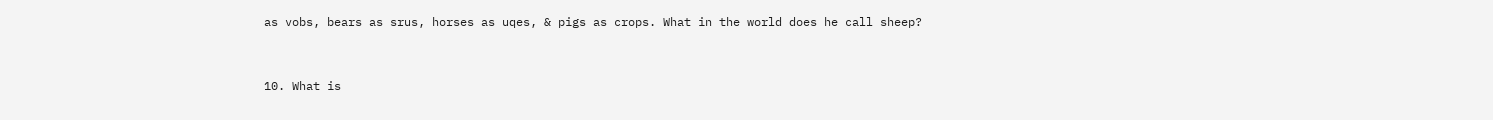as vobs, bears as srus, horses as uqes, & pigs as crops. What in the world does he call sheep?


10. What is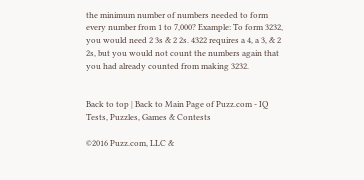the minimum number of numbers needed to form every number from 1 to 7,000? Example: To form 3232, you would need 2 3s & 2 2s. 4322 requires a 4, a 3, & 2 2s, but you would not count the numbers again that you had already counted from making 3232.


Back to top | Back to Main Page of Puzz.com - IQ Tests, Puzzles, Games & Contests

©2016 Puzz.com, LLC &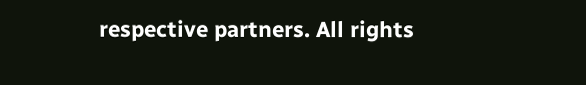respective partners. All rights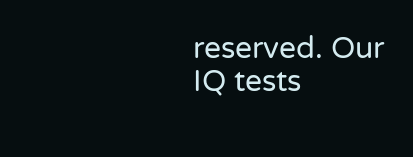reserved. Our IQ tests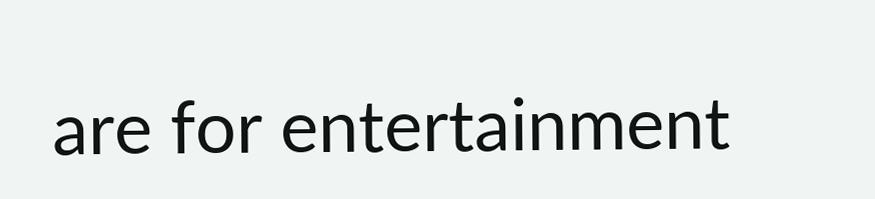are for entertainment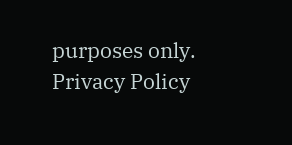purposes only. Privacy Policy